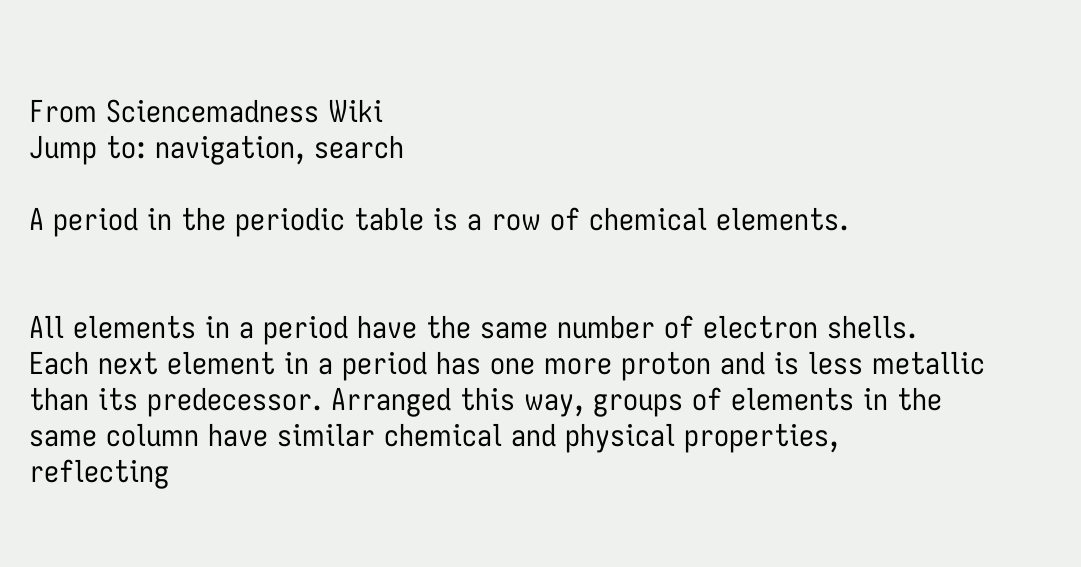From Sciencemadness Wiki
Jump to: navigation, search

A period in the periodic table is a row of chemical elements.


All elements in a period have the same number of electron shells. Each next element in a period has one more proton and is less metallic than its predecessor. Arranged this way, groups of elements in the same column have similar chemical and physical properties, reflecting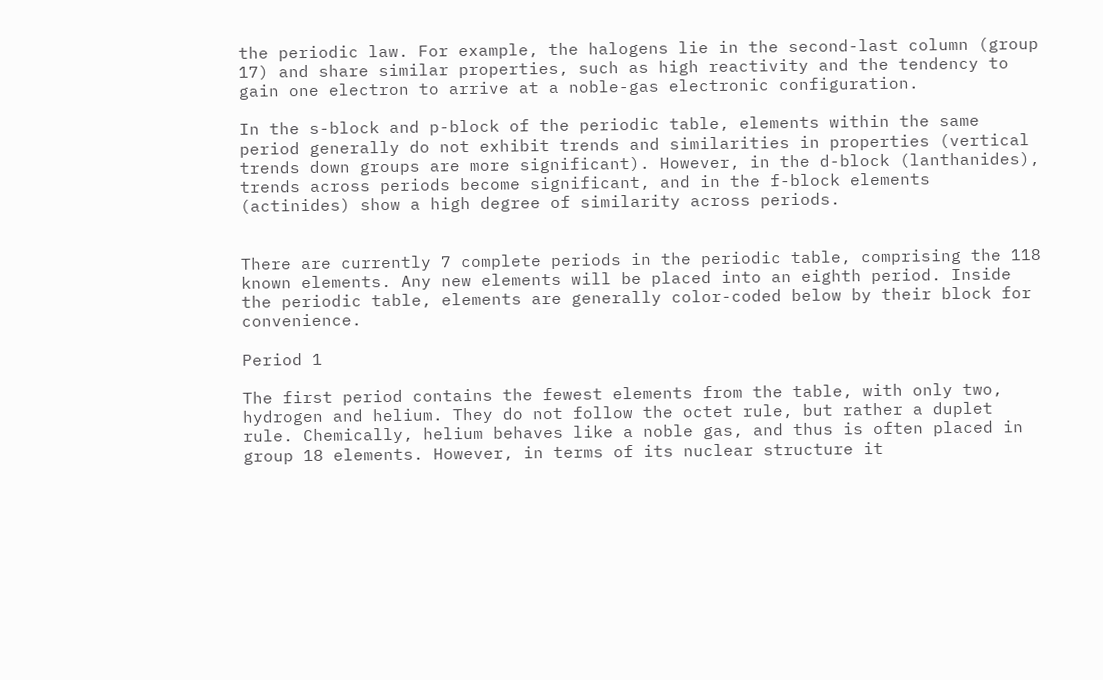the periodic law. For example, the halogens lie in the second-last column (group 17) and share similar properties, such as high reactivity and the tendency to gain one electron to arrive at a noble-gas electronic configuration.

In the s-block and p-block of the periodic table, elements within the same period generally do not exhibit trends and similarities in properties (vertical trends down groups are more significant). However, in the d-block (lanthanides), trends across periods become significant, and in the f-block elements (actinides) show a high degree of similarity across periods.


There are currently 7 complete periods in the periodic table, comprising the 118 known elements. Any new elements will be placed into an eighth period. Inside the periodic table, elements are generally color-coded below by their block for convenience.

Period 1

The first period contains the fewest elements from the table, with only two, hydrogen and helium. They do not follow the octet rule, but rather a duplet rule. Chemically, helium behaves like a noble gas, and thus is often placed in group 18 elements. However, in terms of its nuclear structure it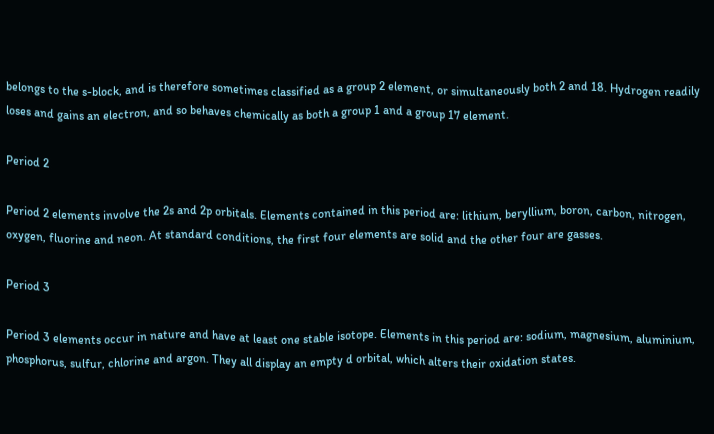belongs to the s-block, and is therefore sometimes classified as a group 2 element, or simultaneously both 2 and 18. Hydrogen readily loses and gains an electron, and so behaves chemically as both a group 1 and a group 17 element.

Period 2

Period 2 elements involve the 2s and 2p orbitals. Elements contained in this period are: lithium, beryllium, boron, carbon, nitrogen, oxygen, fluorine and neon. At standard conditions, the first four elements are solid and the other four are gasses.

Period 3

Period 3 elements occur in nature and have at least one stable isotope. Elements in this period are: sodium, magnesium, aluminium, phosphorus, sulfur, chlorine and argon. They all display an empty d orbital, which alters their oxidation states.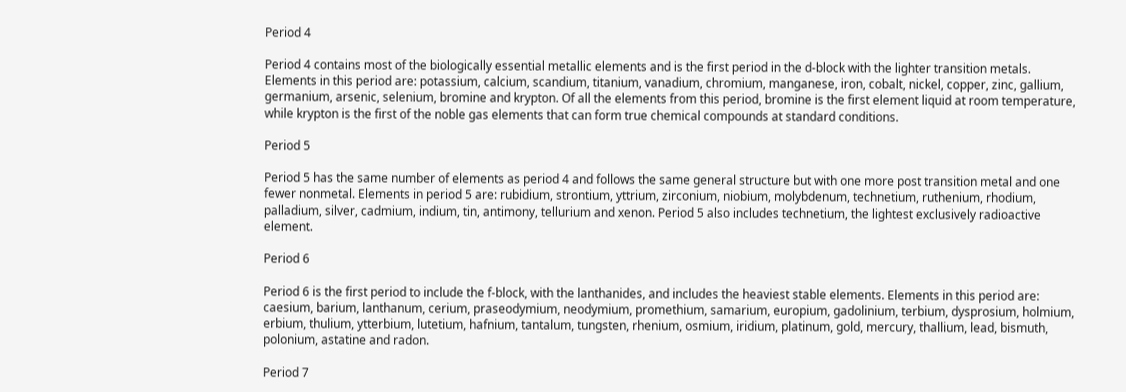Period 4

Period 4 contains most of the biologically essential metallic elements and is the first period in the d-block with the lighter transition metals. Elements in this period are: potassium, calcium, scandium, titanium, vanadium, chromium, manganese, iron, cobalt, nickel, copper, zinc, gallium, germanium, arsenic, selenium, bromine and krypton. Of all the elements from this period, bromine is the first element liquid at room temperature, while krypton is the first of the noble gas elements that can form true chemical compounds at standard conditions.

Period 5

Period 5 has the same number of elements as period 4 and follows the same general structure but with one more post transition metal and one fewer nonmetal. Elements in period 5 are: rubidium, strontium, yttrium, zirconium, niobium, molybdenum, technetium, ruthenium, rhodium, palladium, silver, cadmium, indium, tin, antimony, tellurium and xenon. Period 5 also includes technetium, the lightest exclusively radioactive element.

Period 6

Period 6 is the first period to include the f-block, with the lanthanides, and includes the heaviest stable elements. Elements in this period are: caesium, barium, lanthanum, cerium, praseodymium, neodymium, promethium, samarium, europium, gadolinium, terbium, dysprosium, holmium, erbium, thulium, ytterbium, lutetium, hafnium, tantalum, tungsten, rhenium, osmium, iridium, platinum, gold, mercury, thallium, lead, bismuth, polonium, astatine and radon.

Period 7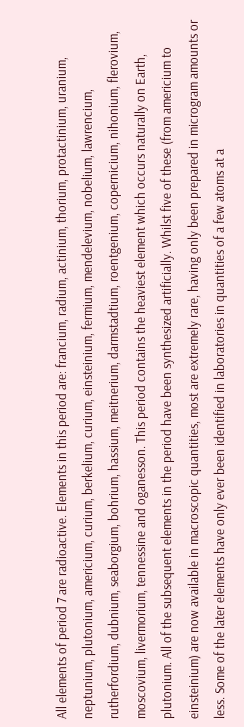All elements of period 7 are radioactive. Elements in this period are: francium, radium, actinium, thorium, protactinium, uranium, neptunium, plutonium, americium, curium, berkelium, curium, einsteinium, fermium, mendelevium, nobelium, lawrencium, rutherfordium, dubnium, seaborgium, bohrium, hassium, meitnerium, darmstadtium, roentgenium, copernicium, nihonium, flerovium, moscovium, livermorium, tennessine and oganesson. This period contains the heaviest element which occurs naturally on Earth, plutonium. All of the subsequent elements in the period have been synthesized artificially. Whilst five of these (from americium to einsteinium) are now available in macroscopic quantities, most are extremely rare, having only been prepared in microgram amounts or less. Some of the later elements have only ever been identified in laboratories in quantities of a few atoms at a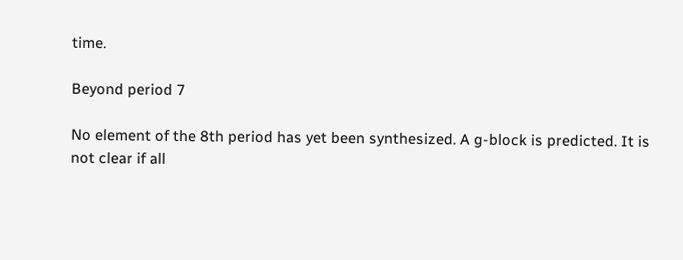time.

Beyond period 7

No element of the 8th period has yet been synthesized. A g-block is predicted. It is not clear if all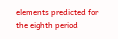elements predicted for the eighth period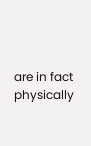are in fact physically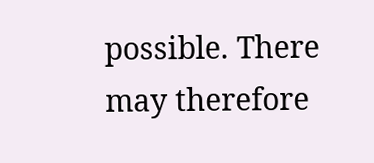possible. There may therefore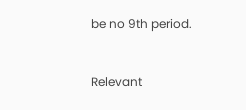be no 9th period.


Relevant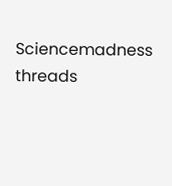Sciencemadness threads